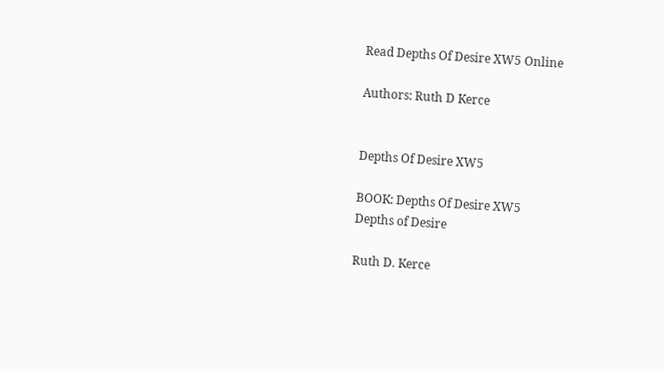Read Depths Of Desire XW5 Online

Authors: Ruth D Kerce


Depths Of Desire XW5

BOOK: Depths Of Desire XW5
Depths of Desire

Ruth D. Kerce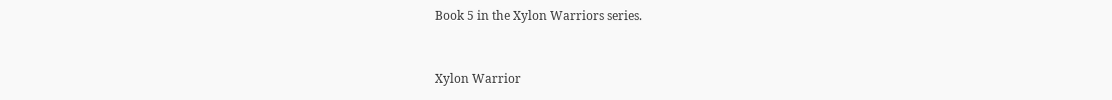Book 5 in the Xylon Warriors series.


Xylon Warrior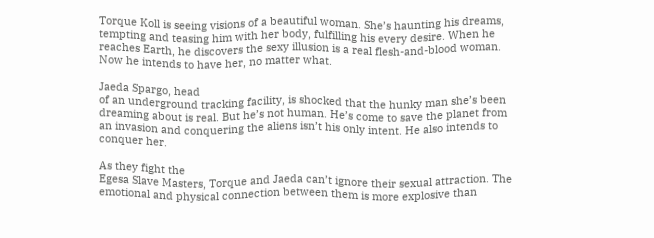Torque Koll is seeing visions of a beautiful woman. She’s haunting his dreams,
tempting and teasing him with her body, fulfilling his every desire. When he
reaches Earth, he discovers the sexy illusion is a real flesh-and-blood woman.
Now he intends to have her, no matter what.

Jaeda Spargo, head
of an underground tracking facility, is shocked that the hunky man she’s been
dreaming about is real. But he’s not human. He’s come to save the planet from
an invasion and conquering the aliens isn’t his only intent. He also intends to
conquer her.

As they fight the
Egesa Slave Masters, Torque and Jaeda can’t ignore their sexual attraction. The
emotional and physical connection between them is more explosive than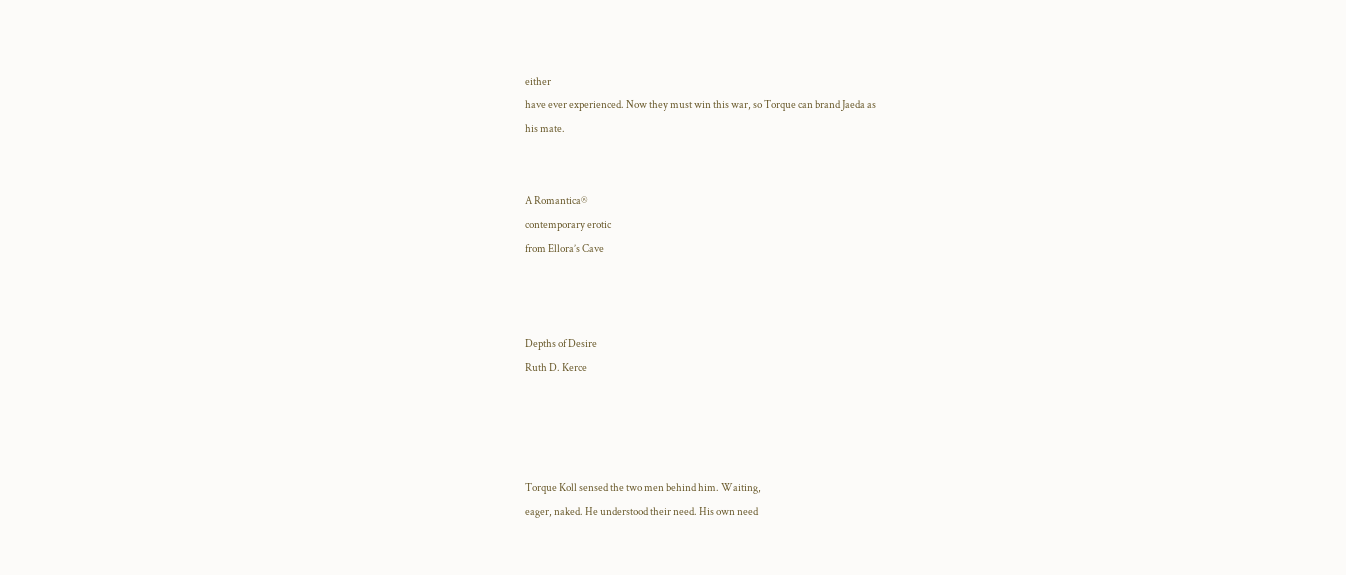either
have ever experienced. Now they must win this war, so Torque can brand Jaeda as
his mate.


A Romantica®
contemporary erotic
from Ellora’s Cave



Depths of Desire
Ruth D. Kerce




Torque Koll sensed the two men behind him. Waiting,
eager, naked. He understood their need. His own need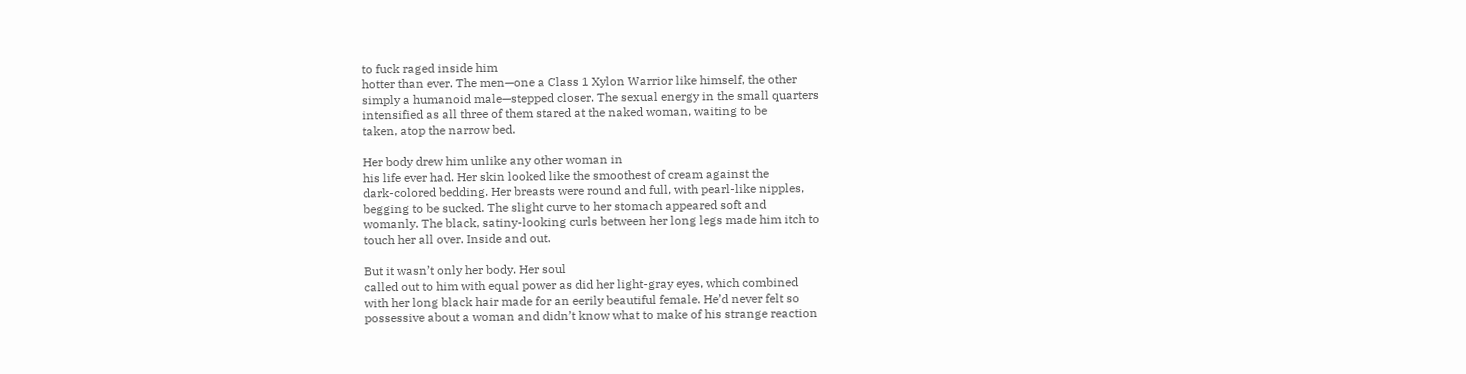to fuck raged inside him
hotter than ever. The men—one a Class 1 Xylon Warrior like himself, the other
simply a humanoid male—stepped closer. The sexual energy in the small quarters
intensified as all three of them stared at the naked woman, waiting to be
taken, atop the narrow bed.

Her body drew him unlike any other woman in
his life ever had. Her skin looked like the smoothest of cream against the
dark-colored bedding. Her breasts were round and full, with pearl-like nipples,
begging to be sucked. The slight curve to her stomach appeared soft and
womanly. The black, satiny-looking curls between her long legs made him itch to
touch her all over. Inside and out.

But it wasn’t only her body. Her soul
called out to him with equal power as did her light-gray eyes, which combined
with her long black hair made for an eerily beautiful female. He’d never felt so
possessive about a woman and didn’t know what to make of his strange reaction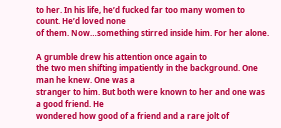to her. In his life, he’d fucked far too many women to count. He’d loved none
of them. Now…something stirred inside him. For her alone.

A grumble drew his attention once again to
the two men shifting impatiently in the background. One man he knew. One was a
stranger to him. But both were known to her and one was a good friend. He
wondered how good of a friend and a rare jolt of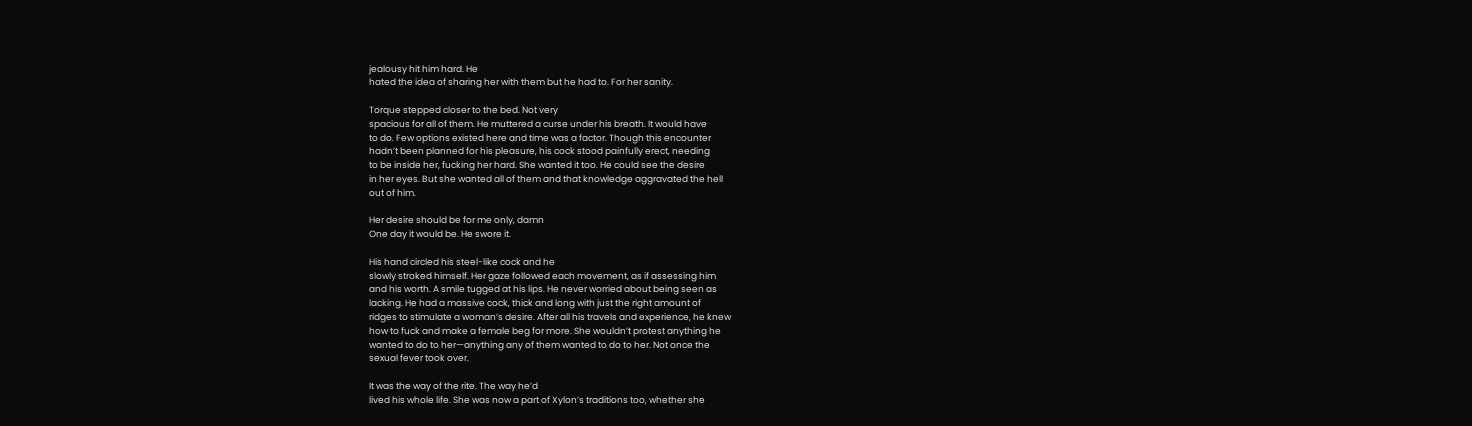jealousy hit him hard. He
hated the idea of sharing her with them but he had to. For her sanity.

Torque stepped closer to the bed. Not very
spacious for all of them. He muttered a curse under his breath. It would have
to do. Few options existed here and time was a factor. Though this encounter
hadn’t been planned for his pleasure, his cock stood painfully erect, needing
to be inside her, fucking her hard. She wanted it too. He could see the desire
in her eyes. But she wanted all of them and that knowledge aggravated the hell
out of him.

Her desire should be for me only, damn
One day it would be. He swore it.

His hand circled his steel-like cock and he
slowly stroked himself. Her gaze followed each movement, as if assessing him
and his worth. A smile tugged at his lips. He never worried about being seen as
lacking. He had a massive cock, thick and long with just the right amount of
ridges to stimulate a woman’s desire. After all his travels and experience, he knew
how to fuck and make a female beg for more. She wouldn’t protest anything he
wanted to do to her—anything any of them wanted to do to her. Not once the
sexual fever took over.

It was the way of the rite. The way he’d
lived his whole life. She was now a part of Xylon’s traditions too, whether she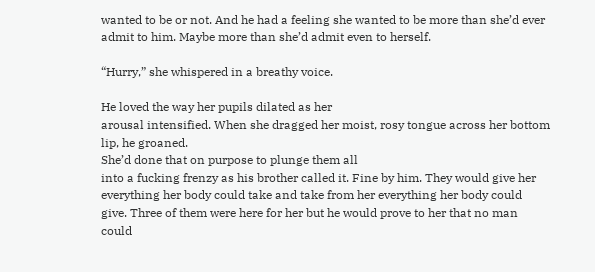wanted to be or not. And he had a feeling she wanted to be more than she’d ever
admit to him. Maybe more than she’d admit even to herself.

“Hurry,” she whispered in a breathy voice.

He loved the way her pupils dilated as her
arousal intensified. When she dragged her moist, rosy tongue across her bottom
lip, he groaned.
She’d done that on purpose to plunge them all
into a fucking frenzy as his brother called it. Fine by him. They would give her
everything her body could take and take from her everything her body could
give. Three of them were here for her but he would prove to her that no man
could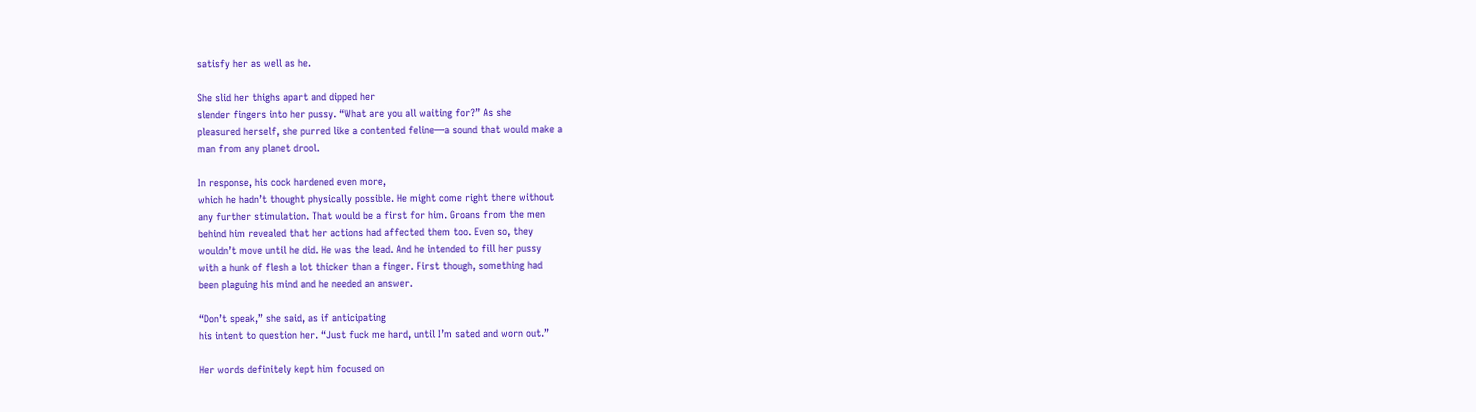satisfy her as well as he.

She slid her thighs apart and dipped her
slender fingers into her pussy. “What are you all waiting for?” As she
pleasured herself, she purred like a contented feline—a sound that would make a
man from any planet drool.

In response, his cock hardened even more,
which he hadn’t thought physically possible. He might come right there without
any further stimulation. That would be a first for him. Groans from the men
behind him revealed that her actions had affected them too. Even so, they
wouldn’t move until he did. He was the lead. And he intended to fill her pussy
with a hunk of flesh a lot thicker than a finger. First though, something had
been plaguing his mind and he needed an answer.

“Don’t speak,” she said, as if anticipating
his intent to question her. “Just fuck me hard, until I’m sated and worn out.”

Her words definitely kept him focused on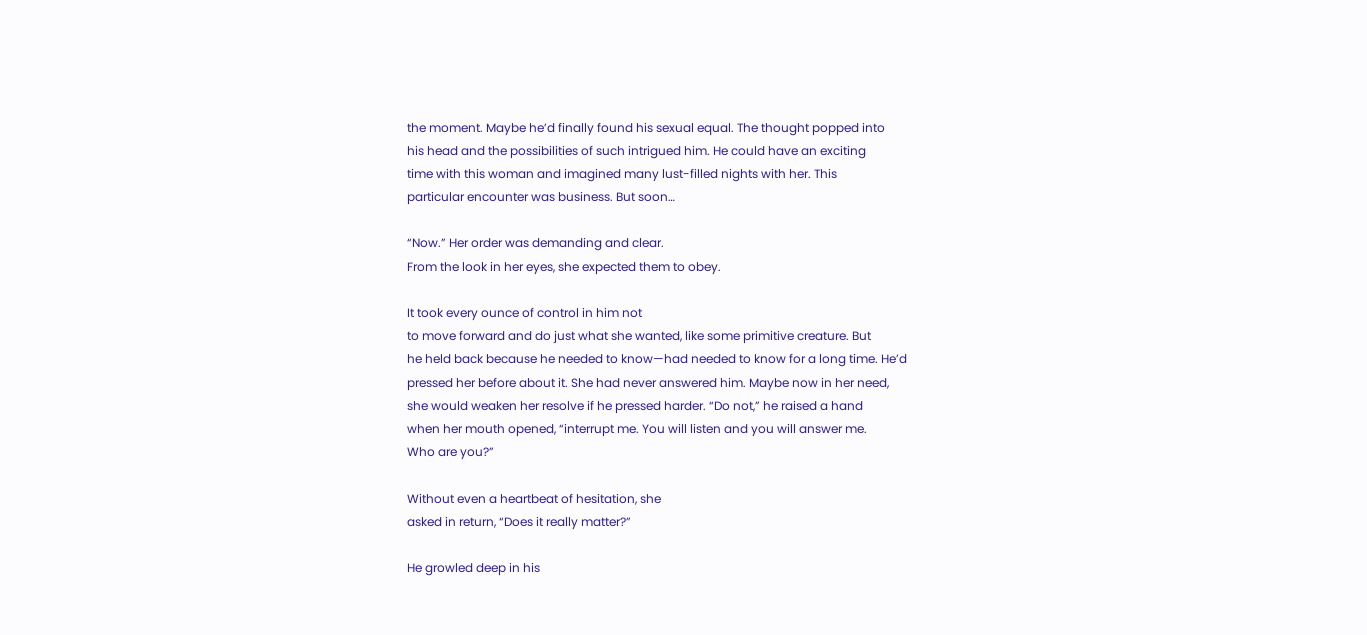the moment. Maybe he’d finally found his sexual equal. The thought popped into
his head and the possibilities of such intrigued him. He could have an exciting
time with this woman and imagined many lust-filled nights with her. This
particular encounter was business. But soon…

“Now.” Her order was demanding and clear.
From the look in her eyes, she expected them to obey.

It took every ounce of control in him not
to move forward and do just what she wanted, like some primitive creature. But
he held back because he needed to know—had needed to know for a long time. He’d
pressed her before about it. She had never answered him. Maybe now in her need,
she would weaken her resolve if he pressed harder. “Do not,” he raised a hand
when her mouth opened, “interrupt me. You will listen and you will answer me.
Who are you?”

Without even a heartbeat of hesitation, she
asked in return, “Does it really matter?”

He growled deep in his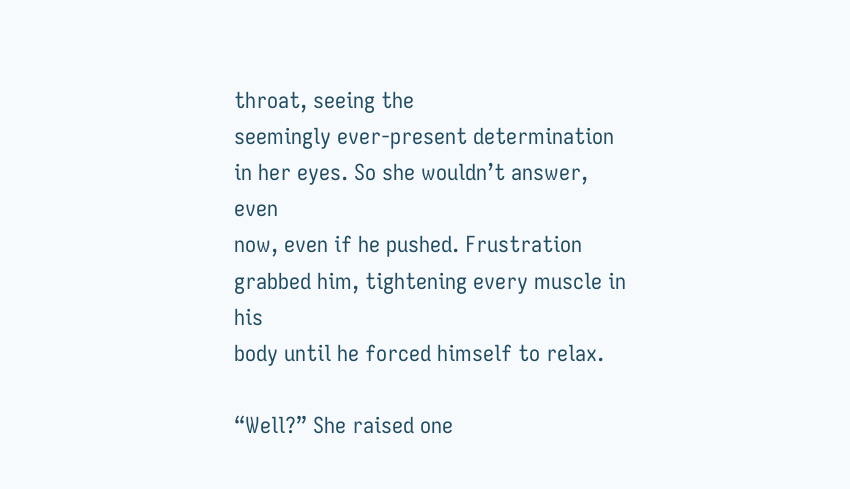throat, seeing the
seemingly ever-present determination in her eyes. So she wouldn’t answer, even
now, even if he pushed. Frustration grabbed him, tightening every muscle in his
body until he forced himself to relax.

“Well?” She raised one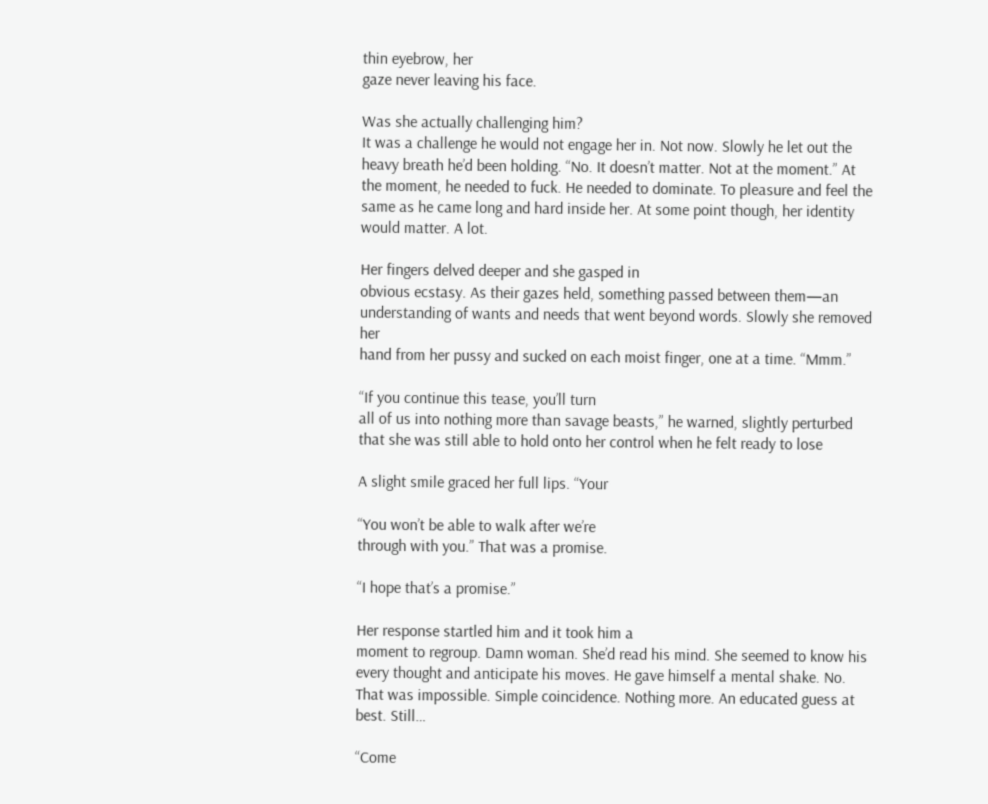thin eyebrow, her
gaze never leaving his face.

Was she actually challenging him?
It was a challenge he would not engage her in. Not now. Slowly he let out the
heavy breath he’d been holding. “No. It doesn’t matter. Not at the moment.” At
the moment, he needed to fuck. He needed to dominate. To pleasure and feel the
same as he came long and hard inside her. At some point though, her identity
would matter. A lot.

Her fingers delved deeper and she gasped in
obvious ecstasy. As their gazes held, something passed between them—an
understanding of wants and needs that went beyond words. Slowly she removed her
hand from her pussy and sucked on each moist finger, one at a time. “Mmm.”

“If you continue this tease, you’ll turn
all of us into nothing more than savage beasts,” he warned, slightly perturbed
that she was still able to hold onto her control when he felt ready to lose

A slight smile graced her full lips. “Your

“You won’t be able to walk after we’re
through with you.” That was a promise.

“I hope that’s a promise.”

Her response startled him and it took him a
moment to regroup. Damn woman. She’d read his mind. She seemed to know his
every thought and anticipate his moves. He gave himself a mental shake. No.
That was impossible. Simple coincidence. Nothing more. An educated guess at
best. Still…

“Come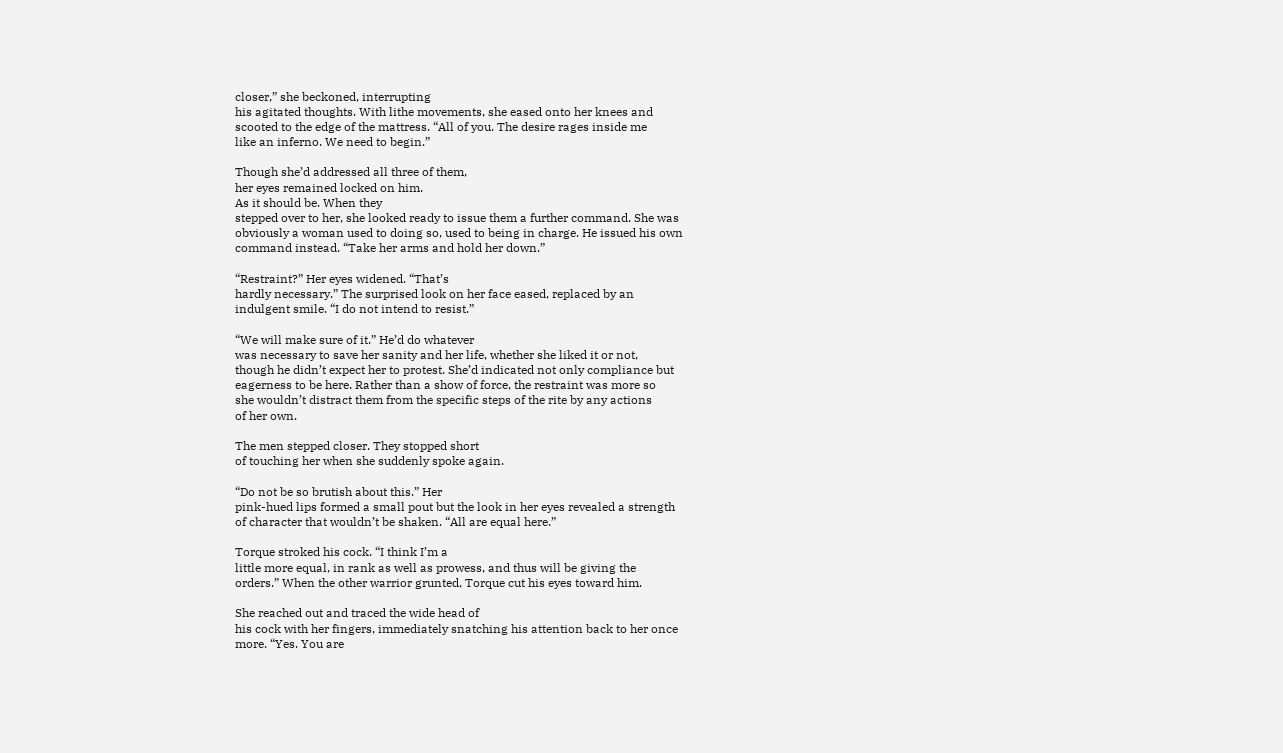closer,” she beckoned, interrupting
his agitated thoughts. With lithe movements, she eased onto her knees and
scooted to the edge of the mattress. “All of you. The desire rages inside me
like an inferno. We need to begin.”

Though she’d addressed all three of them,
her eyes remained locked on him.
As it should be. When they
stepped over to her, she looked ready to issue them a further command. She was
obviously a woman used to doing so, used to being in charge. He issued his own
command instead. “Take her arms and hold her down.”

“Restraint?” Her eyes widened. “That’s
hardly necessary.” The surprised look on her face eased, replaced by an
indulgent smile. “I do not intend to resist.”

“We will make sure of it.” He’d do whatever
was necessary to save her sanity and her life, whether she liked it or not,
though he didn’t expect her to protest. She’d indicated not only compliance but
eagerness to be here. Rather than a show of force, the restraint was more so
she wouldn’t distract them from the specific steps of the rite by any actions
of her own.

The men stepped closer. They stopped short
of touching her when she suddenly spoke again.

“Do not be so brutish about this.” Her
pink-hued lips formed a small pout but the look in her eyes revealed a strength
of character that wouldn’t be shaken. “All are equal here.”

Torque stroked his cock. “I think I’m a
little more equal, in rank as well as prowess, and thus will be giving the
orders.” When the other warrior grunted, Torque cut his eyes toward him.

She reached out and traced the wide head of
his cock with her fingers, immediately snatching his attention back to her once
more. “Yes. You are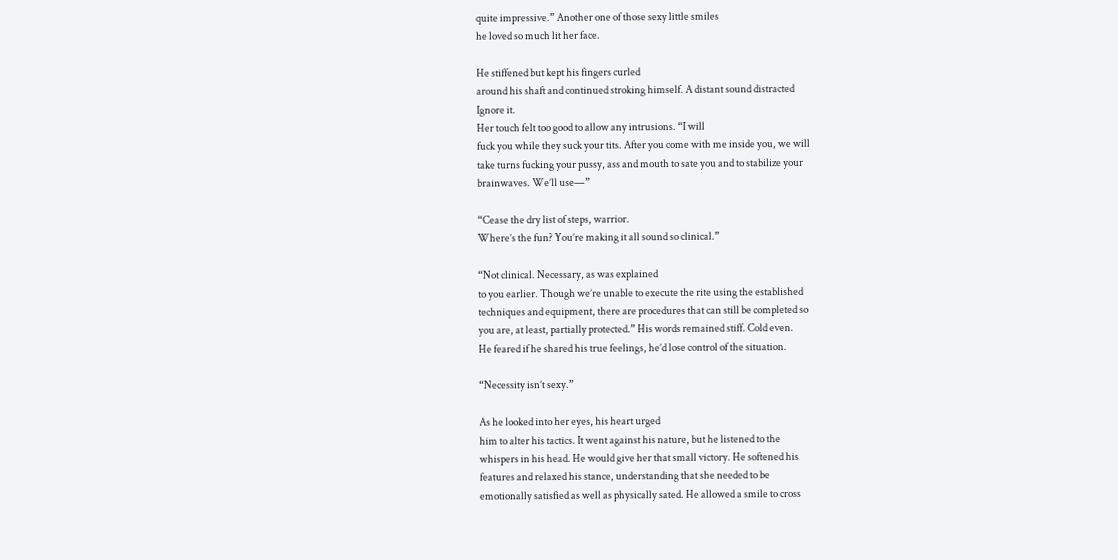quite impressive.” Another one of those sexy little smiles
he loved so much lit her face.

He stiffened but kept his fingers curled
around his shaft and continued stroking himself. A distant sound distracted
Ignore it.
Her touch felt too good to allow any intrusions. “I will
fuck you while they suck your tits. After you come with me inside you, we will
take turns fucking your pussy, ass and mouth to sate you and to stabilize your
brainwaves. We’ll use—”

“Cease the dry list of steps, warrior.
Where’s the fun? You’re making it all sound so clinical.”

“Not clinical. Necessary, as was explained
to you earlier. Though we’re unable to execute the rite using the established
techniques and equipment, there are procedures that can still be completed so
you are, at least, partially protected.” His words remained stiff. Cold even.
He feared if he shared his true feelings, he’d lose control of the situation.

“Necessity isn’t sexy.”

As he looked into her eyes, his heart urged
him to alter his tactics. It went against his nature, but he listened to the
whispers in his head. He would give her that small victory. He softened his
features and relaxed his stance, understanding that she needed to be
emotionally satisfied as well as physically sated. He allowed a smile to cross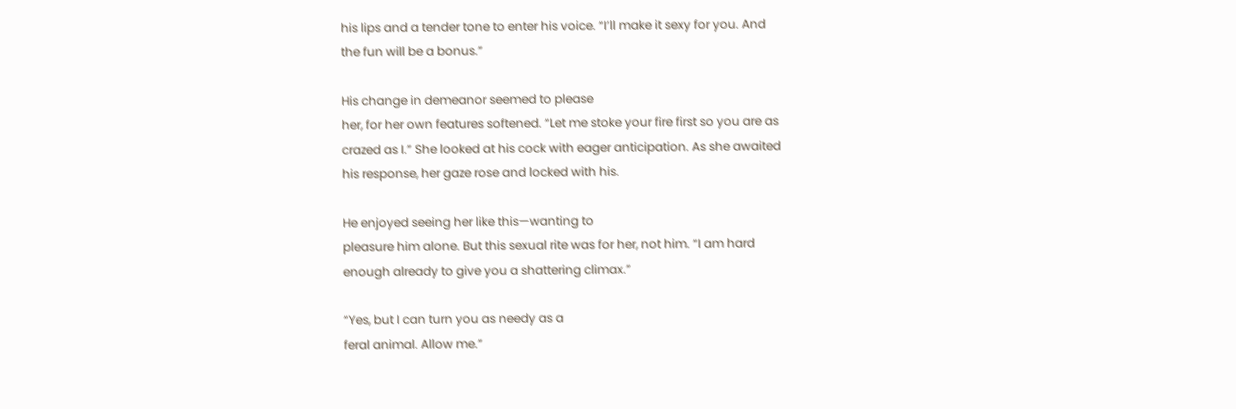his lips and a tender tone to enter his voice. “I’ll make it sexy for you. And
the fun will be a bonus.”

His change in demeanor seemed to please
her, for her own features softened. “Let me stoke your fire first so you are as
crazed as I.” She looked at his cock with eager anticipation. As she awaited
his response, her gaze rose and locked with his.

He enjoyed seeing her like this—wanting to
pleasure him alone. But this sexual rite was for her, not him. “I am hard
enough already to give you a shattering climax.”

“Yes, but I can turn you as needy as a
feral animal. Allow me.”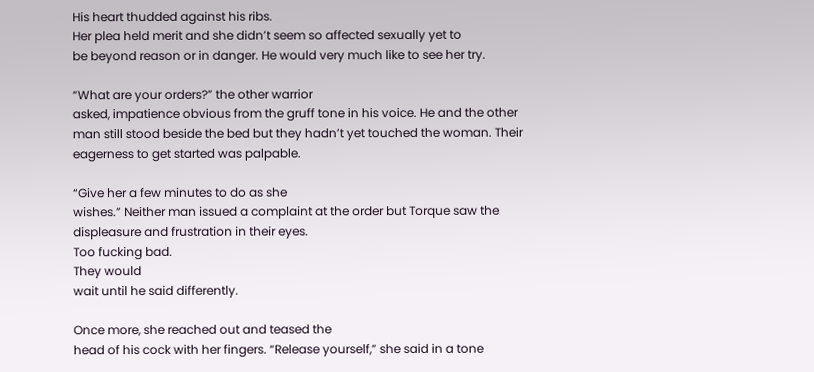His heart thudded against his ribs.
Her plea held merit and she didn’t seem so affected sexually yet to
be beyond reason or in danger. He would very much like to see her try.

“What are your orders?” the other warrior
asked, impatience obvious from the gruff tone in his voice. He and the other
man still stood beside the bed but they hadn’t yet touched the woman. Their
eagerness to get started was palpable.

“Give her a few minutes to do as she
wishes.” Neither man issued a complaint at the order but Torque saw the
displeasure and frustration in their eyes.
Too fucking bad.
They would
wait until he said differently.

Once more, she reached out and teased the
head of his cock with her fingers. “Release yourself,” she said in a tone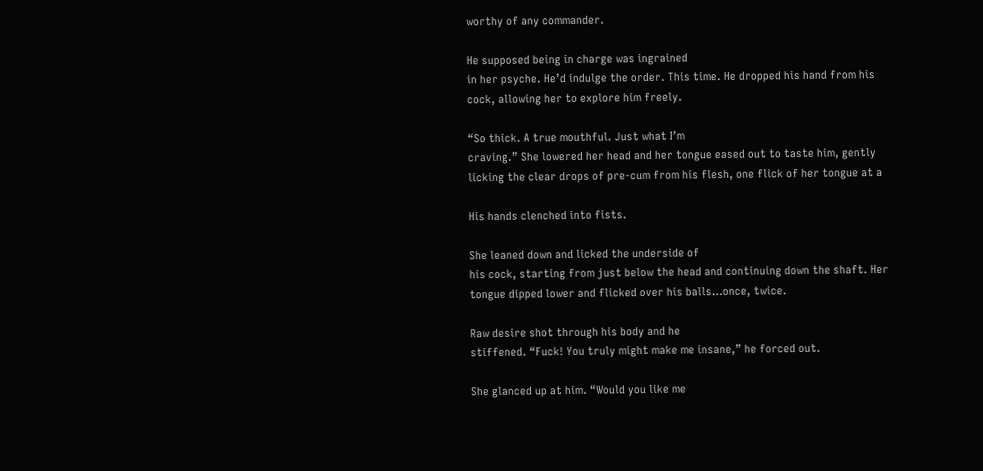worthy of any commander.

He supposed being in charge was ingrained
in her psyche. He’d indulge the order. This time. He dropped his hand from his
cock, allowing her to explore him freely.

“So thick. A true mouthful. Just what I’m
craving.” She lowered her head and her tongue eased out to taste him, gently
licking the clear drops of pre-cum from his flesh, one flick of her tongue at a

His hands clenched into fists.

She leaned down and licked the underside of
his cock, starting from just below the head and continuing down the shaft. Her
tongue dipped lower and flicked over his balls…once, twice.

Raw desire shot through his body and he
stiffened. “Fuck! You truly might make me insane,” he forced out.

She glanced up at him. “Would you like me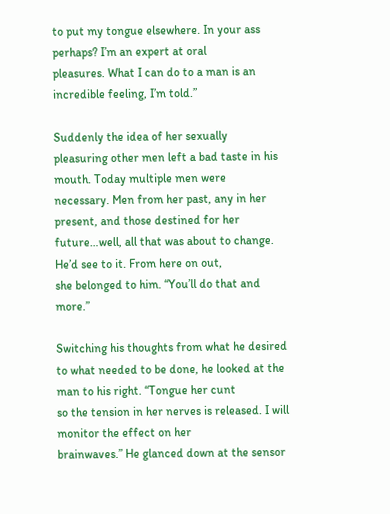to put my tongue elsewhere. In your ass perhaps? I’m an expert at oral
pleasures. What I can do to a man is an incredible feeling, I’m told.”

Suddenly the idea of her sexually
pleasuring other men left a bad taste in his mouth. Today multiple men were
necessary. Men from her past, any in her present, and those destined for her
future…well, all that was about to change. He’d see to it. From here on out,
she belonged to him. “You’ll do that and more.”

Switching his thoughts from what he desired
to what needed to be done, he looked at the man to his right. “Tongue her cunt
so the tension in her nerves is released. I will monitor the effect on her
brainwaves.” He glanced down at the sensor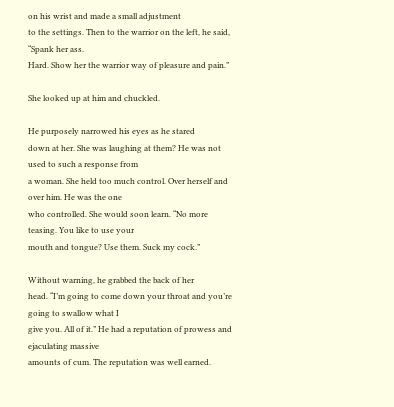on his wrist and made a small adjustment
to the settings. Then to the warrior on the left, he said, “Spank her ass.
Hard. Show her the warrior way of pleasure and pain.”

She looked up at him and chuckled.

He purposely narrowed his eyes as he stared
down at her. She was laughing at them? He was not used to such a response from
a woman. She held too much control. Over herself and over him. He was the one
who controlled. She would soon learn. “No more teasing. You like to use your
mouth and tongue? Use them. Suck my cock.”

Without warning, he grabbed the back of her
head. “I’m going to come down your throat and you’re going to swallow what I
give you. All of it.” He had a reputation of prowess and ejaculating massive
amounts of cum. The reputation was well earned.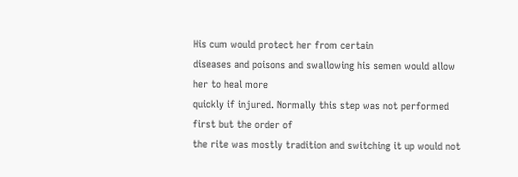His cum would protect her from certain
diseases and poisons and swallowing his semen would allow her to heal more
quickly if injured. Normally this step was not performed first but the order of
the rite was mostly tradition and switching it up would not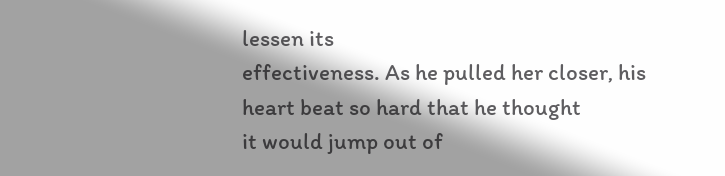lessen its
effectiveness. As he pulled her closer, his heart beat so hard that he thought
it would jump out of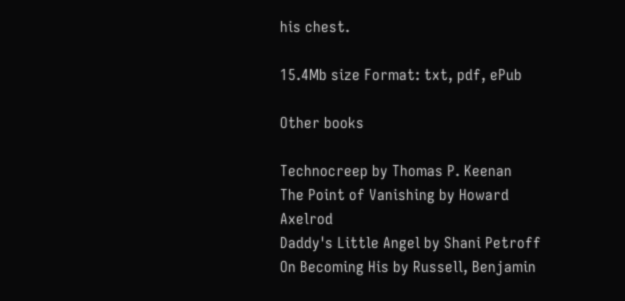his chest.

15.4Mb size Format: txt, pdf, ePub

Other books

Technocreep by Thomas P. Keenan
The Point of Vanishing by Howard Axelrod
Daddy's Little Angel by Shani Petroff
On Becoming His by Russell, Benjamin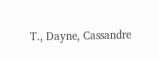T., Dayne, Cassandre